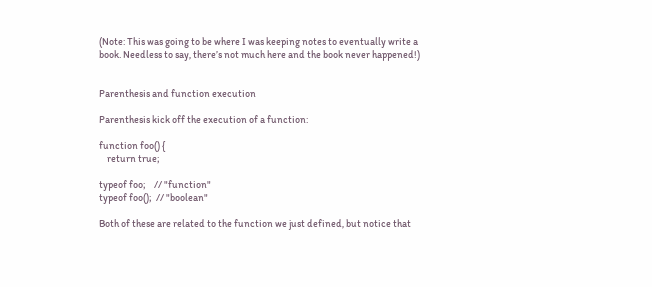(Note: This was going to be where I was keeping notes to eventually write a book. Needless to say, there’s not much here and the book never happened!)


Parenthesis and function execution

Parenthesis kick off the execution of a function:

function foo() {
    return true;

typeof foo;    // "function"
typeof foo();  // "boolean"

Both of these are related to the function we just defined, but notice that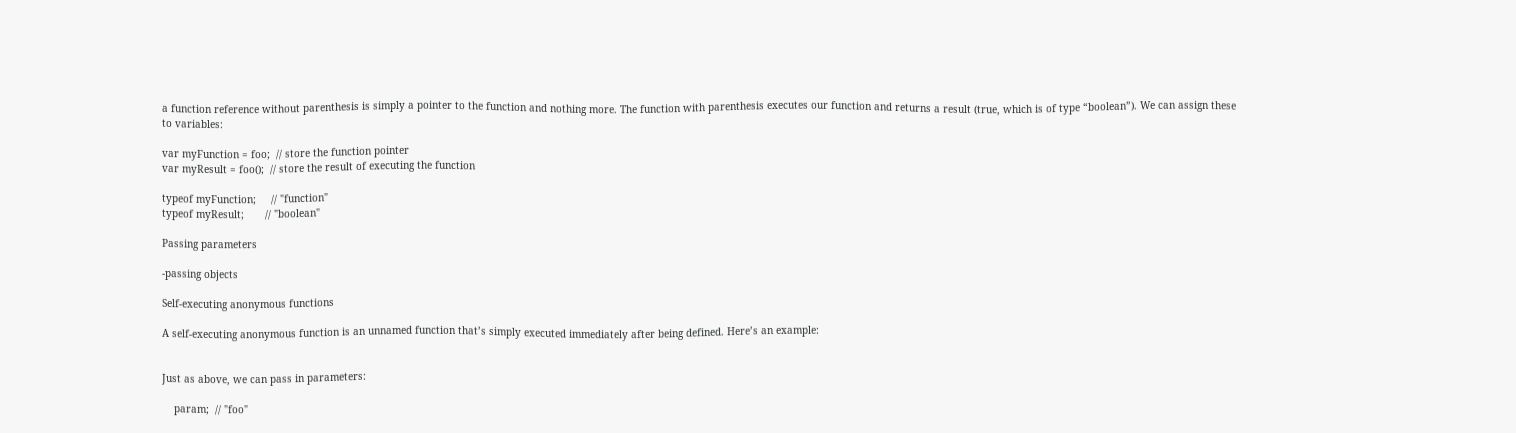a function reference without parenthesis is simply a pointer to the function and nothing more. The function with parenthesis executes our function and returns a result (true, which is of type “boolean”). We can assign these to variables:

var myFunction = foo;  // store the function pointer
var myResult = foo();  // store the result of executing the function

typeof myFunction;     // "function"
typeof myResult;       // "boolean"

Passing parameters

-passing objects

Self-executing anonymous functions

A self-executing anonymous function is an unnamed function that’s simply executed immediately after being defined. Here’s an example:


Just as above, we can pass in parameters:

    param;  // "foo"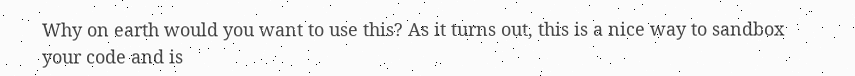Why on earth would you want to use this? As it turns out, this is a nice way to sandbox your code and is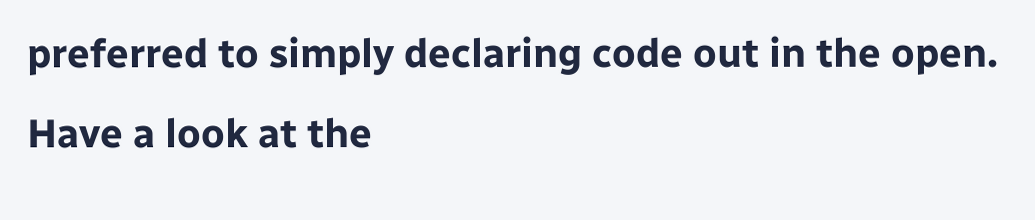preferred to simply declaring code out in the open. Have a look at the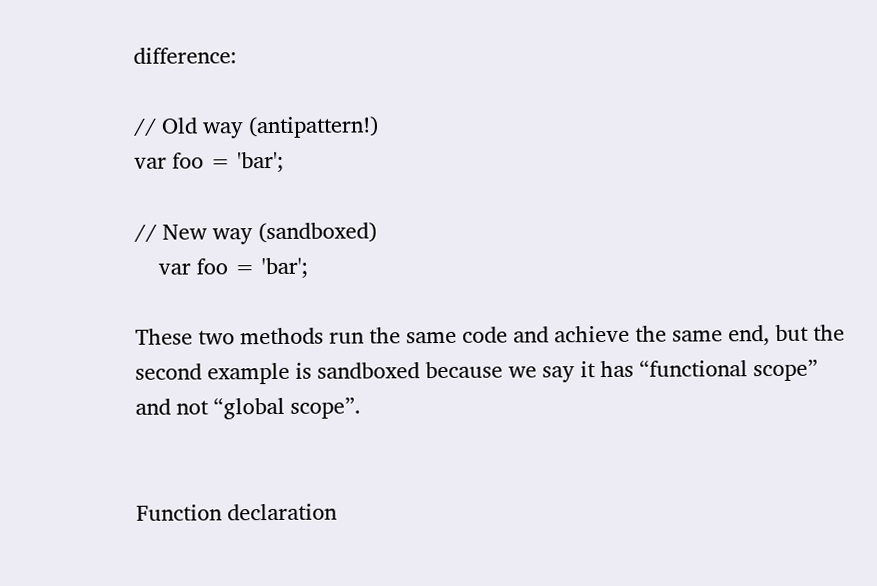difference:

// Old way (antipattern!)
var foo = 'bar';

// New way (sandboxed)
    var foo = 'bar';

These two methods run the same code and achieve the same end, but the second example is sandboxed because we say it has “functional scope” and not “global scope”.


Function declaration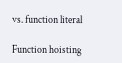vs. function literal

Function hoisting